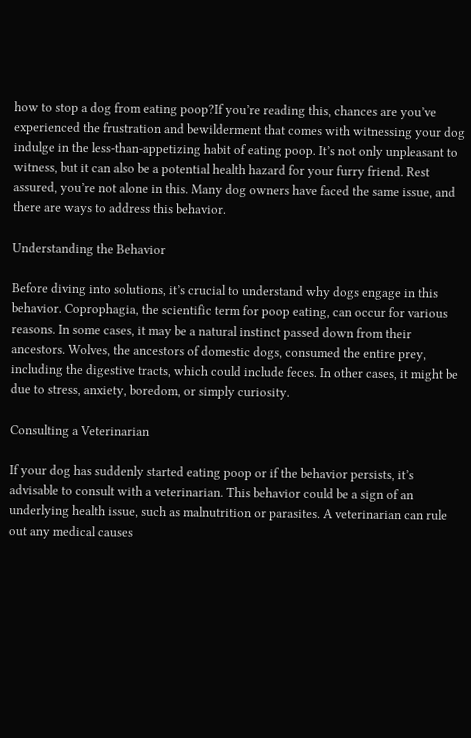how to stop a dog from eating poop?If you’re reading this, chances are you’ve experienced the frustration and bewilderment that comes with witnessing your dog indulge in the less-than-appetizing habit of eating poop. It’s not only unpleasant to witness, but it can also be a potential health hazard for your furry friend. Rest assured, you’re not alone in this. Many dog owners have faced the same issue, and there are ways to address this behavior.

Understanding the Behavior

Before diving into solutions, it’s crucial to understand why dogs engage in this behavior. Coprophagia, the scientific term for poop eating, can occur for various reasons. In some cases, it may be a natural instinct passed down from their ancestors. Wolves, the ancestors of domestic dogs, consumed the entire prey, including the digestive tracts, which could include feces. In other cases, it might be due to stress, anxiety, boredom, or simply curiosity.

Consulting a Veterinarian

If your dog has suddenly started eating poop or if the behavior persists, it’s advisable to consult with a veterinarian. This behavior could be a sign of an underlying health issue, such as malnutrition or parasites. A veterinarian can rule out any medical causes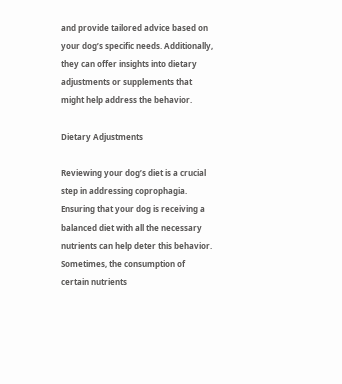and provide tailored advice based on your dog’s specific needs. Additionally, they can offer insights into dietary adjustments or supplements that might help address the behavior.

Dietary Adjustments

Reviewing your dog’s diet is a crucial step in addressing coprophagia. Ensuring that your dog is receiving a balanced diet with all the necessary nutrients can help deter this behavior. Sometimes, the consumption of certain nutrients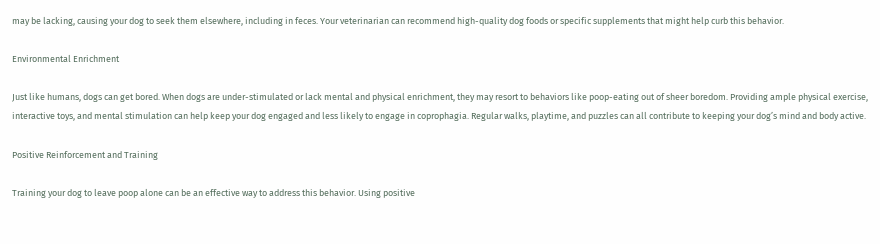may be lacking, causing your dog to seek them elsewhere, including in feces. Your veterinarian can recommend high-quality dog foods or specific supplements that might help curb this behavior.

Environmental Enrichment

Just like humans, dogs can get bored. When dogs are under-stimulated or lack mental and physical enrichment, they may resort to behaviors like poop-eating out of sheer boredom. Providing ample physical exercise, interactive toys, and mental stimulation can help keep your dog engaged and less likely to engage in coprophagia. Regular walks, playtime, and puzzles can all contribute to keeping your dog’s mind and body active.

Positive Reinforcement and Training

Training your dog to leave poop alone can be an effective way to address this behavior. Using positive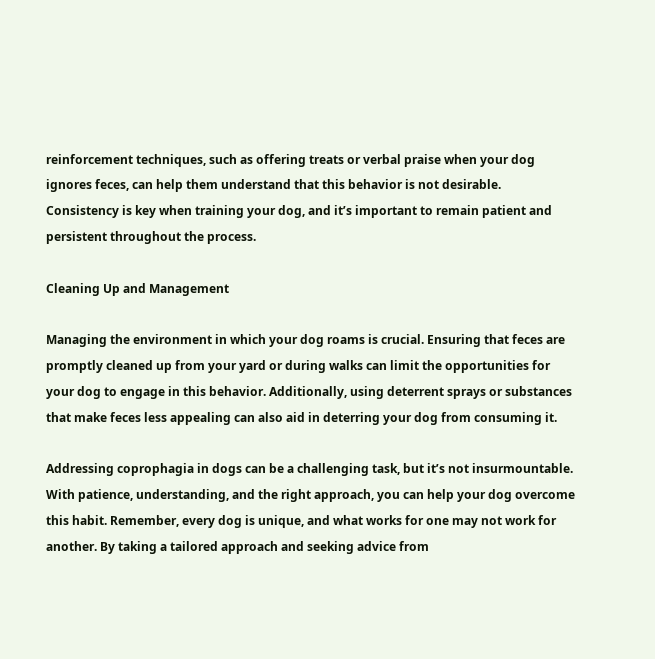reinforcement techniques, such as offering treats or verbal praise when your dog ignores feces, can help them understand that this behavior is not desirable. Consistency is key when training your dog, and it’s important to remain patient and persistent throughout the process.

Cleaning Up and Management

Managing the environment in which your dog roams is crucial. Ensuring that feces are promptly cleaned up from your yard or during walks can limit the opportunities for your dog to engage in this behavior. Additionally, using deterrent sprays or substances that make feces less appealing can also aid in deterring your dog from consuming it.

Addressing coprophagia in dogs can be a challenging task, but it’s not insurmountable. With patience, understanding, and the right approach, you can help your dog overcome this habit. Remember, every dog is unique, and what works for one may not work for another. By taking a tailored approach and seeking advice from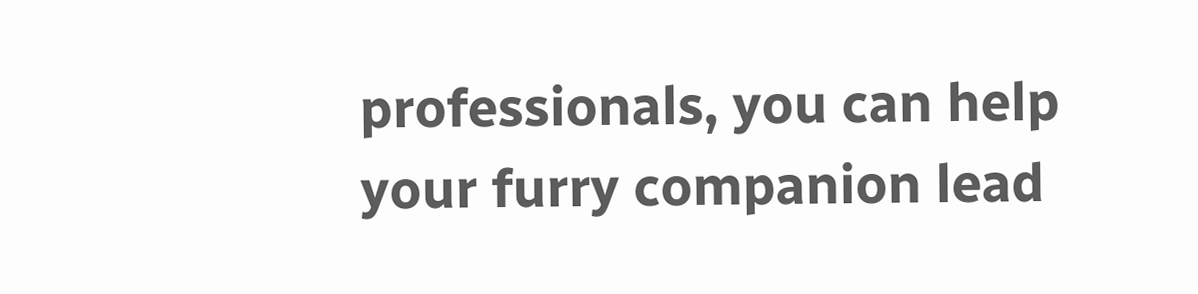professionals, you can help your furry companion lead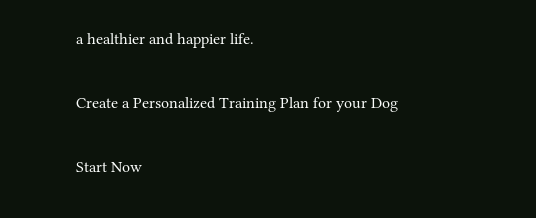a healthier and happier life.

Create a Personalized Training Plan for your Dog

Start Now